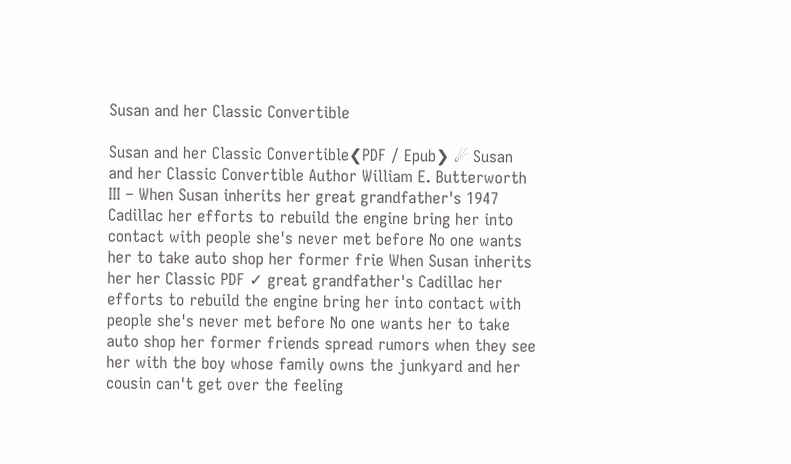Susan and her Classic Convertible

Susan and her Classic Convertible❮PDF / Epub❯ ☄ Susan and her Classic Convertible Author William E. Butterworth III – When Susan inherits her great grandfather's 1947 Cadillac her efforts to rebuild the engine bring her into contact with people she's never met before No one wants her to take auto shop her former frie When Susan inherits her her Classic PDF ✓ great grandfather's Cadillac her efforts to rebuild the engine bring her into contact with people she's never met before No one wants her to take auto shop her former friends spread rumors when they see her with the boy whose family owns the junkyard and her cousin can't get over the feeling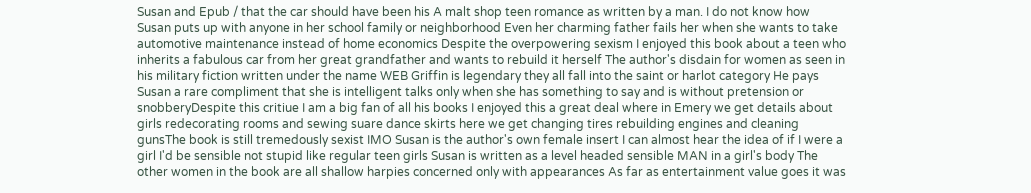Susan and Epub / that the car should have been his A malt shop teen romance as written by a man. I do not know how Susan puts up with anyone in her school family or neighborhood Even her charming father fails her when she wants to take automotive maintenance instead of home economics Despite the overpowering sexism I enjoyed this book about a teen who inherits a fabulous car from her great grandfather and wants to rebuild it herself The author's disdain for women as seen in his military fiction written under the name WEB Griffin is legendary they all fall into the saint or harlot category He pays Susan a rare compliment that she is intelligent talks only when she has something to say and is without pretension or snobberyDespite this critiue I am a big fan of all his books I enjoyed this a great deal where in Emery we get details about girls redecorating rooms and sewing suare dance skirts here we get changing tires rebuilding engines and cleaning gunsThe book is still tremedously sexist IMO Susan is the author's own female insert I can almost hear the idea of if I were a girl I'd be sensible not stupid like regular teen girls Susan is written as a level headed sensible MAN in a girl's body The other women in the book are all shallow harpies concerned only with appearances As far as entertainment value goes it was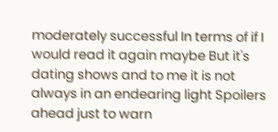moderately successful In terms of if I would read it again maybe But it's dating shows and to me it is not always in an endearing light Spoilers ahead just to warn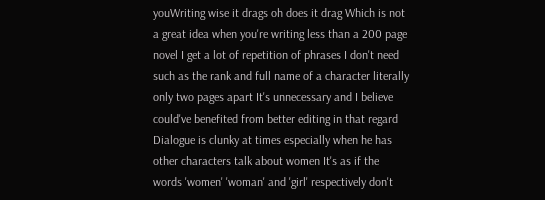youWriting wise it drags oh does it drag Which is not a great idea when you're writing less than a 200 page novel I get a lot of repetition of phrases I don't need such as the rank and full name of a character literally only two pages apart It's unnecessary and I believe could've benefited from better editing in that regard Dialogue is clunky at times especially when he has other characters talk about women It's as if the words 'women' 'woman' and 'girl' respectively don't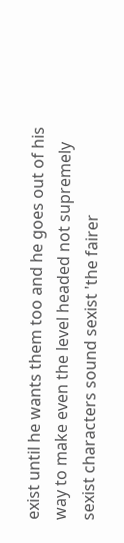exist until he wants them too and he goes out of his way to make even the level headed not supremely sexist characters sound sexist 'the fairer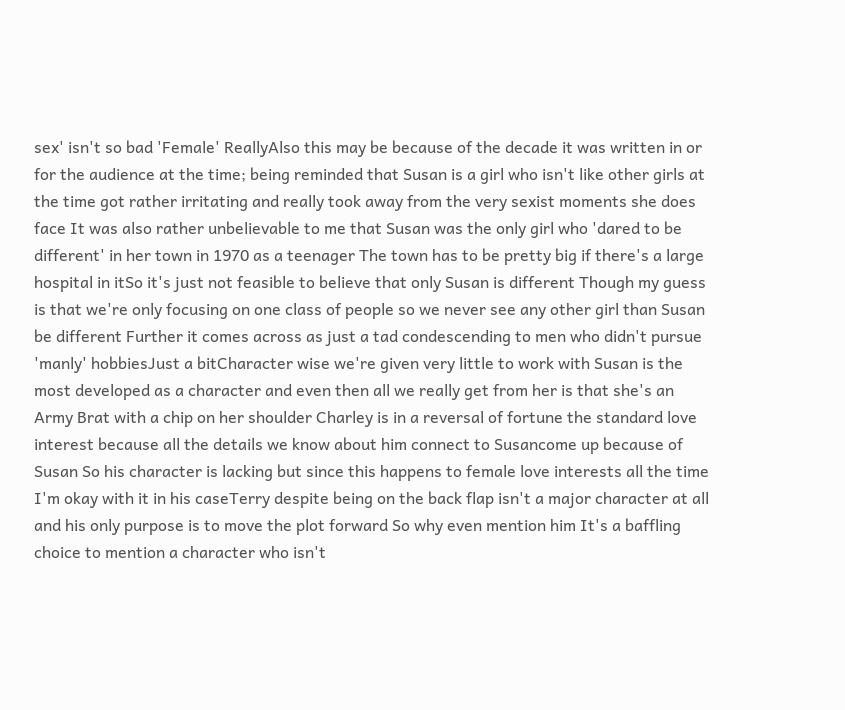sex' isn't so bad 'Female' ReallyAlso this may be because of the decade it was written in or for the audience at the time; being reminded that Susan is a girl who isn't like other girls at the time got rather irritating and really took away from the very sexist moments she does face It was also rather unbelievable to me that Susan was the only girl who 'dared to be different' in her town in 1970 as a teenager The town has to be pretty big if there's a large hospital in itSo it's just not feasible to believe that only Susan is different Though my guess is that we're only focusing on one class of people so we never see any other girl than Susan be different Further it comes across as just a tad condescending to men who didn't pursue 'manly' hobbiesJust a bitCharacter wise we're given very little to work with Susan is the most developed as a character and even then all we really get from her is that she's an Army Brat with a chip on her shoulder Charley is in a reversal of fortune the standard love interest because all the details we know about him connect to Susancome up because of Susan So his character is lacking but since this happens to female love interests all the time I'm okay with it in his caseTerry despite being on the back flap isn't a major character at all and his only purpose is to move the plot forward So why even mention him It's a baffling choice to mention a character who isn't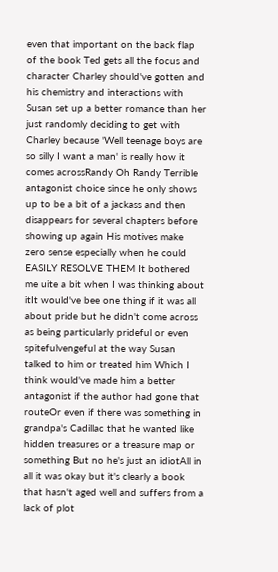even that important on the back flap of the book Ted gets all the focus and character Charley should've gotten and his chemistry and interactions with Susan set up a better romance than her just randomly deciding to get with Charley because 'Well teenage boys are so silly I want a man' is really how it comes acrossRandy Oh Randy Terrible antagonist choice since he only shows up to be a bit of a jackass and then disappears for several chapters before showing up again His motives make zero sense especially when he could EASILY RESOLVE THEM It bothered me uite a bit when I was thinking about itIt would've bee one thing if it was all about pride but he didn't come across as being particularly prideful or even spitefulvengeful at the way Susan talked to him or treated him Which I think would've made him a better antagonist if the author had gone that routeOr even if there was something in grandpa's Cadillac that he wanted like hidden treasures or a treasure map or something But no he's just an idiotAll in all it was okay but it's clearly a book that hasn't aged well and suffers from a lack of plot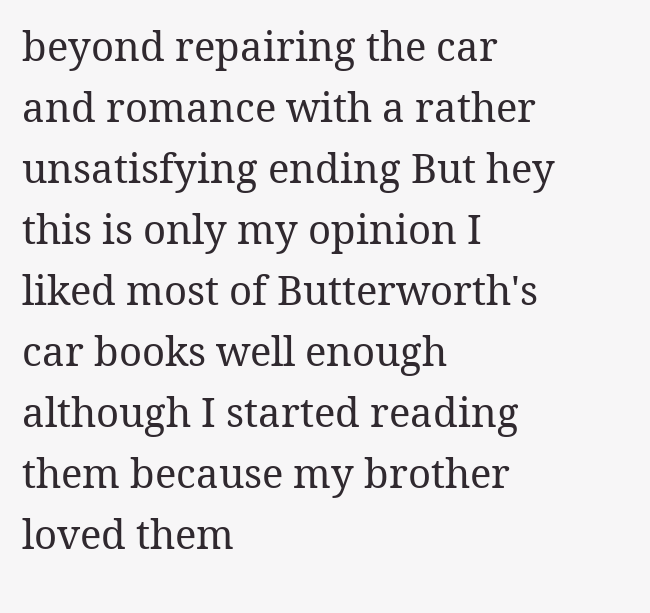beyond repairing the car and romance with a rather unsatisfying ending But hey this is only my opinion I liked most of Butterworth's car books well enough although I started reading them because my brother loved them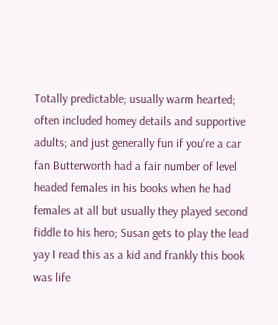Totally predictable; usually warm hearted; often included homey details and supportive adults; and just generally fun if you're a car fan Butterworth had a fair number of level headed females in his books when he had females at all but usually they played second fiddle to his hero; Susan gets to play the lead yay I read this as a kid and frankly this book was life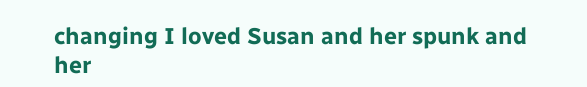changing I loved Susan and her spunk and her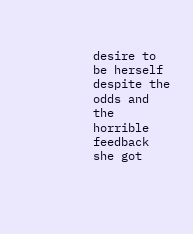desire to be herself despite the odds and the horrible feedback she got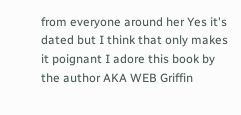from everyone around her Yes it's dated but I think that only makes it poignant I adore this book by the author AKA WEB Griffin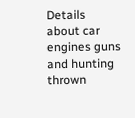Details about car engines guns and hunting thrown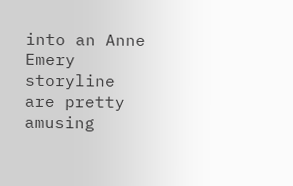into an Anne Emery storyline are pretty amusing